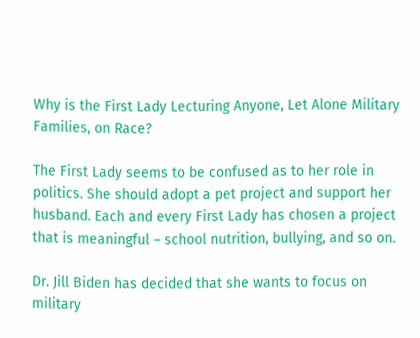Why is the First Lady Lecturing Anyone, Let Alone Military Families, on Race?

The First Lady seems to be confused as to her role in politics. She should adopt a pet project and support her husband. Each and every First Lady has chosen a project that is meaningful – school nutrition, bullying, and so on.

Dr. Jill Biden has decided that she wants to focus on military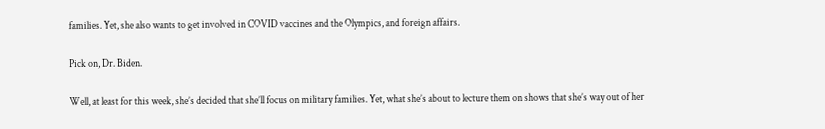families. Yet, she also wants to get involved in COVID vaccines and the Olympics, and foreign affairs.

Pick on, Dr. Biden.

Well, at least for this week, she’s decided that she’ll focus on military families. Yet, what she’s about to lecture them on shows that she’s way out of her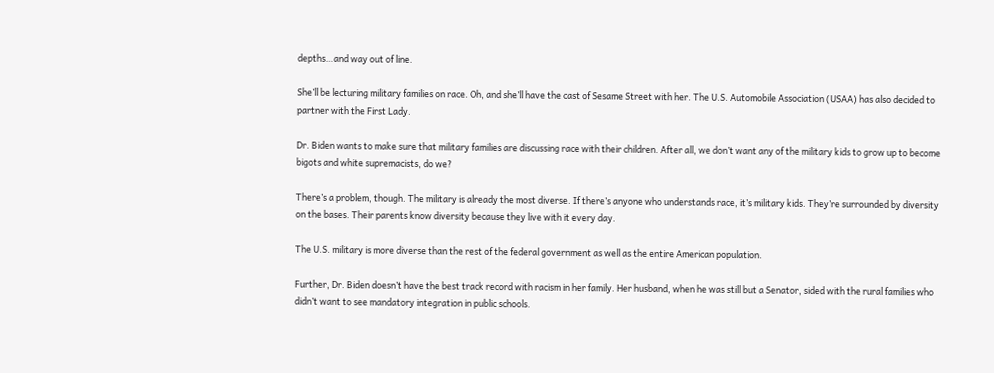depths…and way out of line.

She’ll be lecturing military families on race. Oh, and she’ll have the cast of Sesame Street with her. The U.S. Automobile Association (USAA) has also decided to partner with the First Lady.

Dr. Biden wants to make sure that military families are discussing race with their children. After all, we don’t want any of the military kids to grow up to become bigots and white supremacists, do we?

There’s a problem, though. The military is already the most diverse. If there’s anyone who understands race, it’s military kids. They’re surrounded by diversity on the bases. Their parents know diversity because they live with it every day.

The U.S. military is more diverse than the rest of the federal government as well as the entire American population.

Further, Dr. Biden doesn’t have the best track record with racism in her family. Her husband, when he was still but a Senator, sided with the rural families who didn’t want to see mandatory integration in public schools.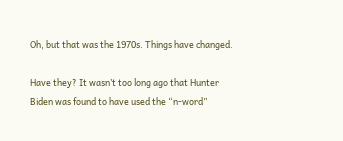Oh, but that was the 1970s. Things have changed.

Have they? It wasn’t too long ago that Hunter Biden was found to have used the “n-word”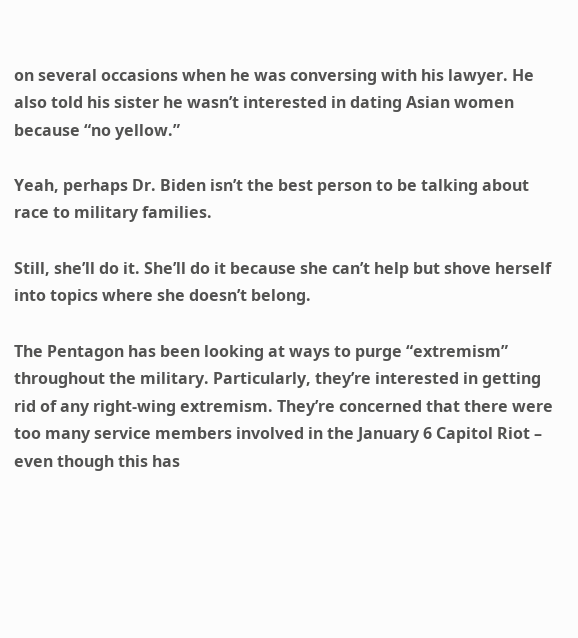on several occasions when he was conversing with his lawyer. He also told his sister he wasn’t interested in dating Asian women because “no yellow.”

Yeah, perhaps Dr. Biden isn’t the best person to be talking about race to military families.

Still, she’ll do it. She’ll do it because she can’t help but shove herself into topics where she doesn’t belong.

The Pentagon has been looking at ways to purge “extremism” throughout the military. Particularly, they’re interested in getting rid of any right-wing extremism. They’re concerned that there were too many service members involved in the January 6 Capitol Riot – even though this has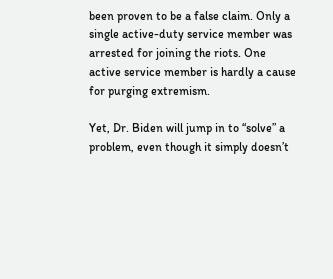been proven to be a false claim. Only a single active-duty service member was arrested for joining the riots. One active service member is hardly a cause for purging extremism.

Yet, Dr. Biden will jump in to “solve” a problem, even though it simply doesn’t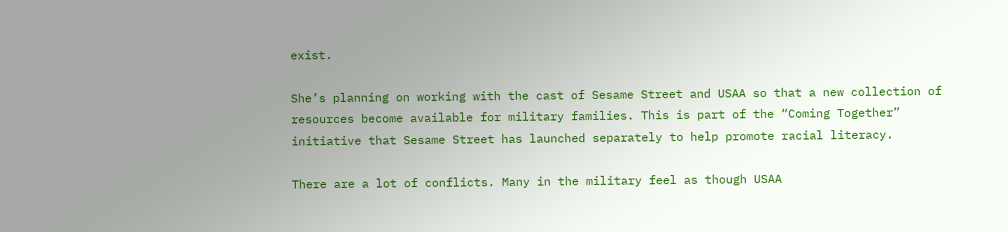exist.

She’s planning on working with the cast of Sesame Street and USAA so that a new collection of resources become available for military families. This is part of the “Coming Together” initiative that Sesame Street has launched separately to help promote racial literacy.

There are a lot of conflicts. Many in the military feel as though USAA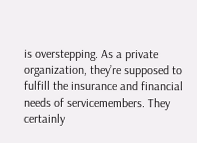is overstepping. As a private organization, they’re supposed to fulfill the insurance and financial needs of servicemembers. They certainly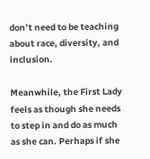don’t need to be teaching about race, diversity, and inclusion.

Meanwhile, the First Lady feels as though she needs to step in and do as much as she can. Perhaps if she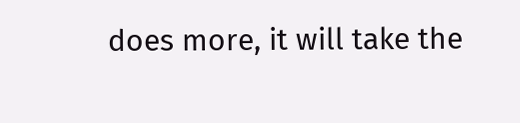does more, it will take the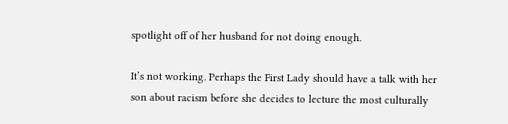spotlight off of her husband for not doing enough.

It’s not working. Perhaps the First Lady should have a talk with her son about racism before she decides to lecture the most culturally